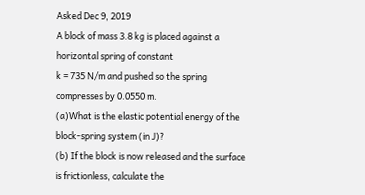Asked Dec 9, 2019
A block of mass 3.8 kg is placed against a horizontal spring of constant
k = 735 N/m and pushed so the spring compresses by 0.0550 m.
(a)What is the elastic potential energy of the block-spring system (in J)?
(b) If the block is now released and the surface is frictionless, calculate the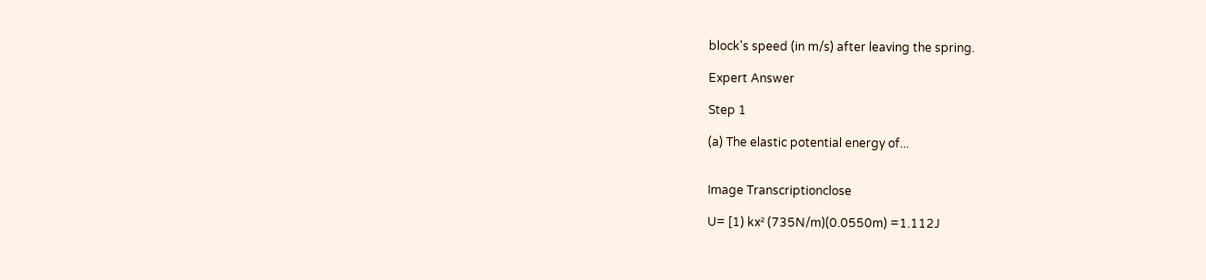block's speed (in m/s) after leaving the spring.

Expert Answer

Step 1

(a) The elastic potential energy of...


Image Transcriptionclose

U= [1) kx² (735N/m)(0.0550m) =1.112J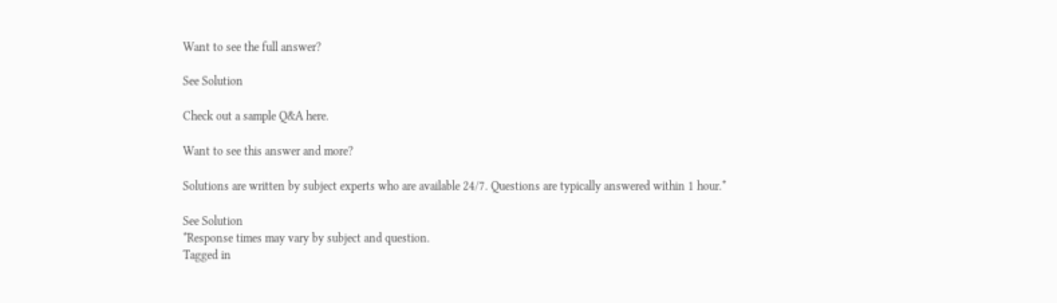Want to see the full answer?

See Solution

Check out a sample Q&A here.

Want to see this answer and more?

Solutions are written by subject experts who are available 24/7. Questions are typically answered within 1 hour.*

See Solution
*Response times may vary by subject and question.
Tagged in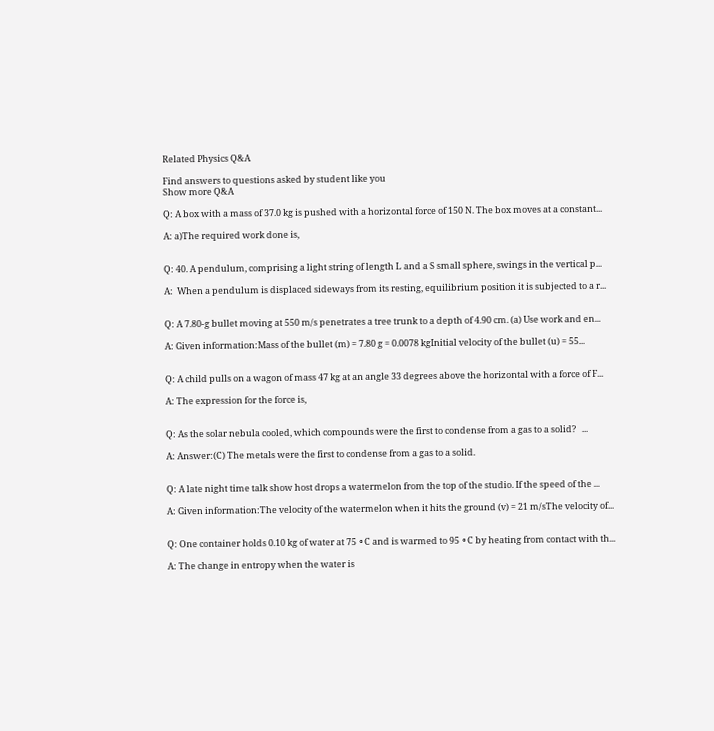Related Physics Q&A

Find answers to questions asked by student like you
Show more Q&A

Q: A box with a mass of 37.0 kg is pushed with a horizontal force of 150 N. The box moves at a constant...

A: a)The required work done is,


Q: 40. A pendulum, comprising a light string of length L and a S small sphere, swings in the vertical p...

A:  When a pendulum is displaced sideways from its resting, equilibrium position it is subjected to a r...


Q: A 7.80-g bullet moving at 550 m/s penetrates a tree trunk to a depth of 4.90 cm. (a) Use work and en...

A: Given information:Mass of the bullet (m) = 7.80 g = 0.0078 kgInitial velocity of the bullet (u) = 55...


Q: A child pulls on a wagon of mass 47 kg at an angle 33 degrees above the horizontal with a force of F...

A: The expression for the force is,


Q: As the solar nebula cooled, which compounds were the first to condense from a gas to a solid?   ...

A: Answer:(C) The metals were the first to condense from a gas to a solid.


Q: A late night time talk show host drops a watermelon from the top of the studio. If the speed of the ...

A: Given information:The velocity of the watermelon when it hits the ground (v) = 21 m/sThe velocity of...


Q: One container holds 0.10 kg of water at 75 ∘C and is warmed to 95 ∘C by heating from contact with th...

A: The change in entropy when the water is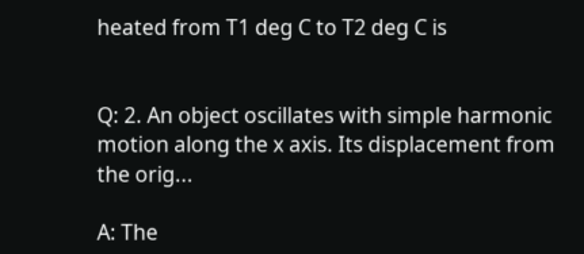heated from T1 deg C to T2 deg C is


Q: 2. An object oscillates with simple harmonic motion along the x axis. Its displacement from the orig...

A: The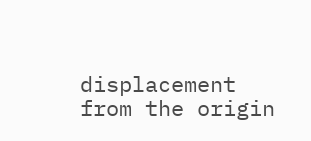displacement from the origin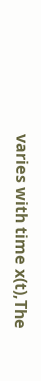varies with time x(t),The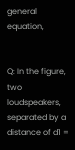general equation,


Q: In the figure, two loudspeakers, separated by a distance of d1 =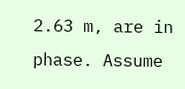2.63 m, are in phase. Assume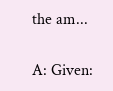the am...

A: Given: